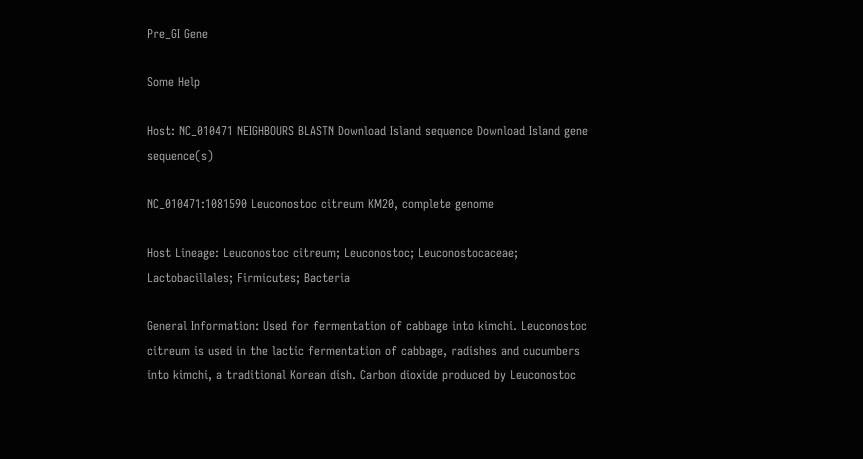Pre_GI Gene

Some Help

Host: NC_010471 NEIGHBOURS BLASTN Download Island sequence Download Island gene sequence(s)

NC_010471:1081590 Leuconostoc citreum KM20, complete genome

Host Lineage: Leuconostoc citreum; Leuconostoc; Leuconostocaceae; Lactobacillales; Firmicutes; Bacteria

General Information: Used for fermentation of cabbage into kimchi. Leuconostoc citreum is used in the lactic fermentation of cabbage, radishes and cucumbers into kimchi, a traditional Korean dish. Carbon dioxide produced by Leuconostoc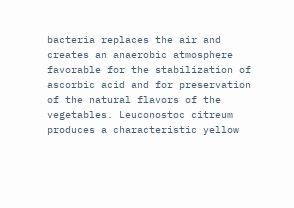bacteria replaces the air and creates an anaerobic atmosphere favorable for the stabilization of ascorbic acid and for preservation of the natural flavors of the vegetables. Leuconostoc citreum produces a characteristic yellow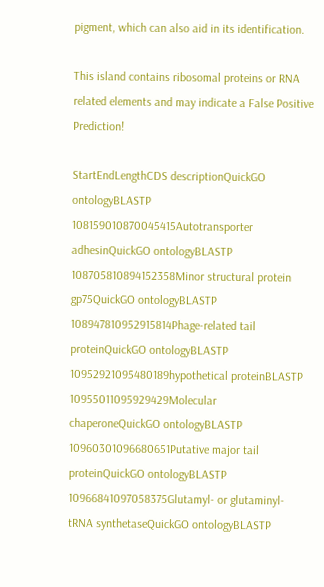pigment, which can also aid in its identification.

This island contains ribosomal proteins or RNA related elements and may indicate a False Positive Prediction!

StartEndLengthCDS descriptionQuickGO ontologyBLASTP
108159010870045415Autotransporter adhesinQuickGO ontologyBLASTP
108705810894152358Minor structural protein gp75QuickGO ontologyBLASTP
108947810952915814Phage-related tail proteinQuickGO ontologyBLASTP
10952921095480189hypothetical proteinBLASTP
10955011095929429Molecular chaperoneQuickGO ontologyBLASTP
10960301096680651Putative major tail proteinQuickGO ontologyBLASTP
10966841097058375Glutamyl- or glutaminyl-tRNA synthetaseQuickGO ontologyBLASTP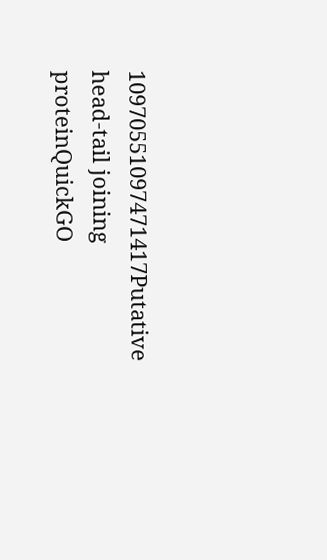10970551097471417Putative head-tail joining proteinQuickGO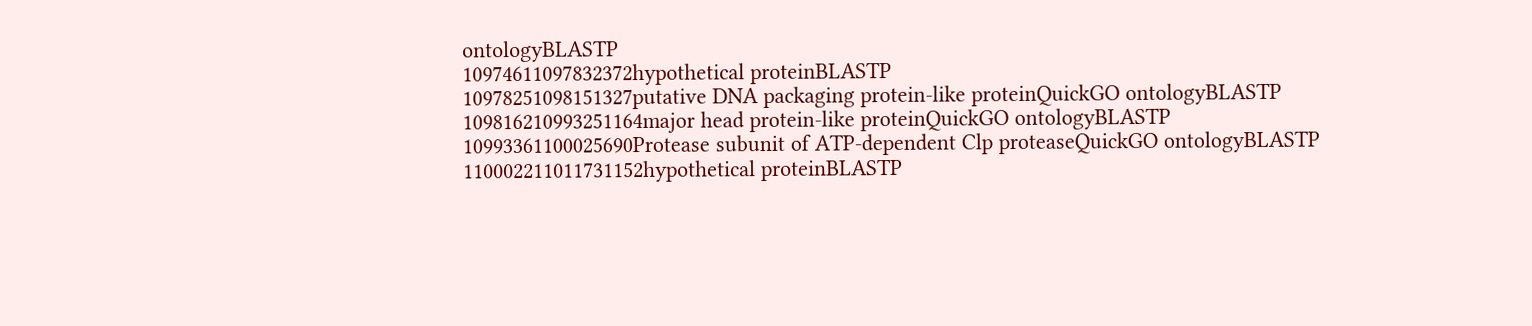ontologyBLASTP
10974611097832372hypothetical proteinBLASTP
10978251098151327putative DNA packaging protein-like proteinQuickGO ontologyBLASTP
109816210993251164major head protein-like proteinQuickGO ontologyBLASTP
10993361100025690Protease subunit of ATP-dependent Clp proteaseQuickGO ontologyBLASTP
110002211011731152hypothetical proteinBLASTP